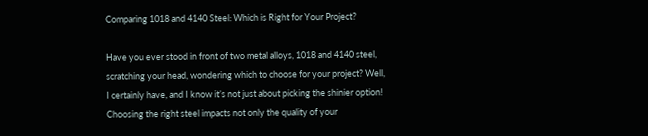Comparing 1018 and 4140 Steel: Which is Right for Your Project?

Have you ever stood in front of two metal alloys, 1018 and 4140 steel, scratching your head, wondering which to choose for your project? Well, I certainly have, and I know it’s not just about picking the shinier option! Choosing the right steel impacts not only the quality of your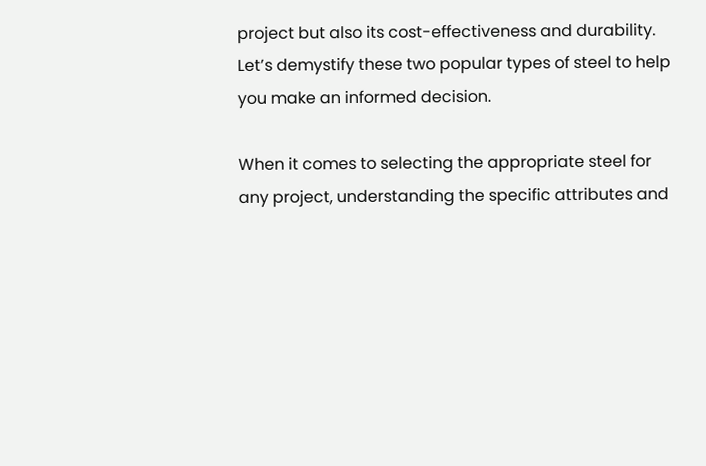project but also its cost-effectiveness and durability. Let’s demystify these two popular types of steel to help you make an informed decision.

When it comes to selecting the appropriate steel for any project, understanding the specific attributes and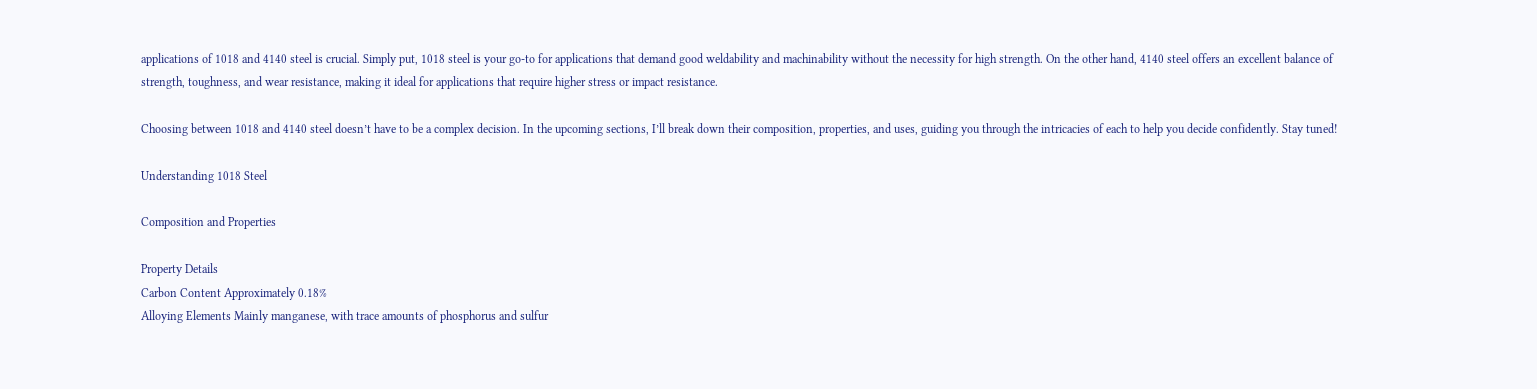applications of 1018 and 4140 steel is crucial. Simply put, 1018 steel is your go-to for applications that demand good weldability and machinability without the necessity for high strength. On the other hand, 4140 steel offers an excellent balance of strength, toughness, and wear resistance, making it ideal for applications that require higher stress or impact resistance.

Choosing between 1018 and 4140 steel doesn’t have to be a complex decision. In the upcoming sections, I’ll break down their composition, properties, and uses, guiding you through the intricacies of each to help you decide confidently. Stay tuned!

Understanding 1018 Steel

Composition and Properties

Property Details
Carbon Content Approximately 0.18%
Alloying Elements Mainly manganese, with trace amounts of phosphorus and sulfur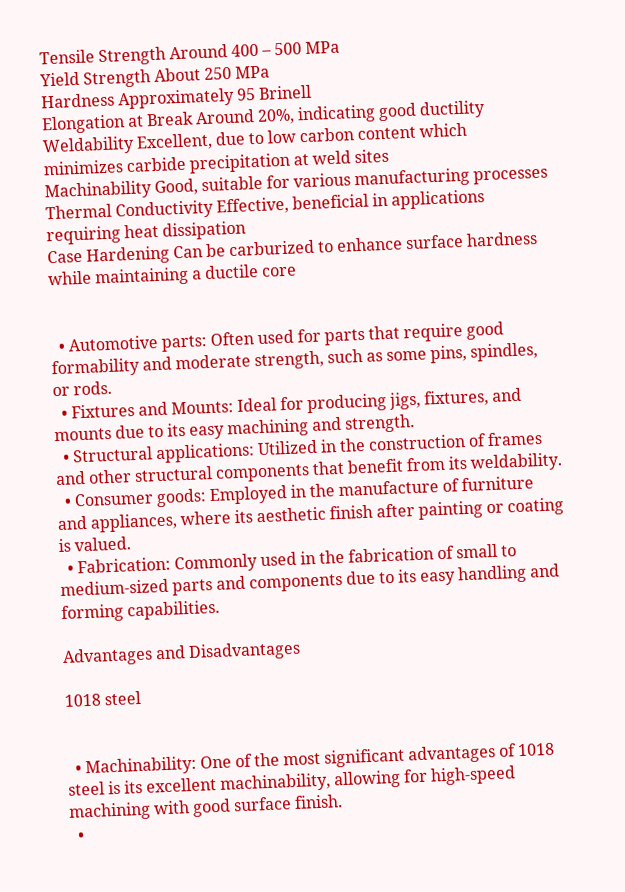Tensile Strength Around 400 – 500 MPa
Yield Strength About 250 MPa
Hardness Approximately 95 Brinell
Elongation at Break Around 20%, indicating good ductility
Weldability Excellent, due to low carbon content which minimizes carbide precipitation at weld sites
Machinability Good, suitable for various manufacturing processes
Thermal Conductivity Effective, beneficial in applications requiring heat dissipation
Case Hardening Can be carburized to enhance surface hardness while maintaining a ductile core


  • Automotive parts: Often used for parts that require good formability and moderate strength, such as some pins, spindles, or rods.
  • Fixtures and Mounts: Ideal for producing jigs, fixtures, and mounts due to its easy machining and strength.
  • Structural applications: Utilized in the construction of frames and other structural components that benefit from its weldability.
  • Consumer goods: Employed in the manufacture of furniture and appliances, where its aesthetic finish after painting or coating is valued.
  • Fabrication: Commonly used in the fabrication of small to medium-sized parts and components due to its easy handling and forming capabilities.

Advantages and Disadvantages

1018 steel


  • Machinability: One of the most significant advantages of 1018 steel is its excellent machinability, allowing for high-speed machining with good surface finish.
  •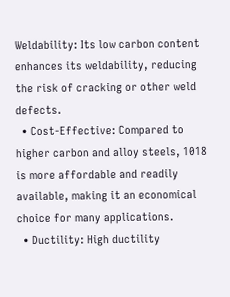Weldability: Its low carbon content enhances its weldability, reducing the risk of cracking or other weld defects.
  • Cost-Effective: Compared to higher carbon and alloy steels, 1018 is more affordable and readily available, making it an economical choice for many applications.
  • Ductility: High ductility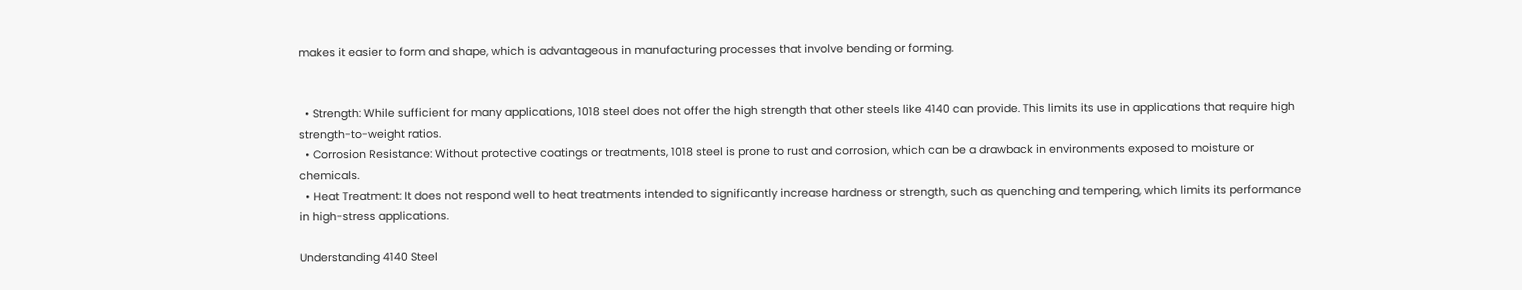makes it easier to form and shape, which is advantageous in manufacturing processes that involve bending or forming.


  • Strength: While sufficient for many applications, 1018 steel does not offer the high strength that other steels like 4140 can provide. This limits its use in applications that require high strength-to-weight ratios.
  • Corrosion Resistance: Without protective coatings or treatments, 1018 steel is prone to rust and corrosion, which can be a drawback in environments exposed to moisture or chemicals.
  • Heat Treatment: It does not respond well to heat treatments intended to significantly increase hardness or strength, such as quenching and tempering, which limits its performance in high-stress applications.

Understanding 4140 Steel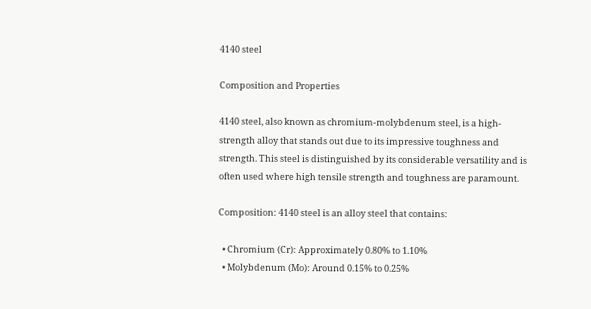4140 steel

Composition and Properties

4140 steel, also known as chromium-molybdenum steel, is a high-strength alloy that stands out due to its impressive toughness and strength. This steel is distinguished by its considerable versatility and is often used where high tensile strength and toughness are paramount.

Composition: 4140 steel is an alloy steel that contains:

  • Chromium (Cr): Approximately 0.80% to 1.10%
  • Molybdenum (Mo): Around 0.15% to 0.25%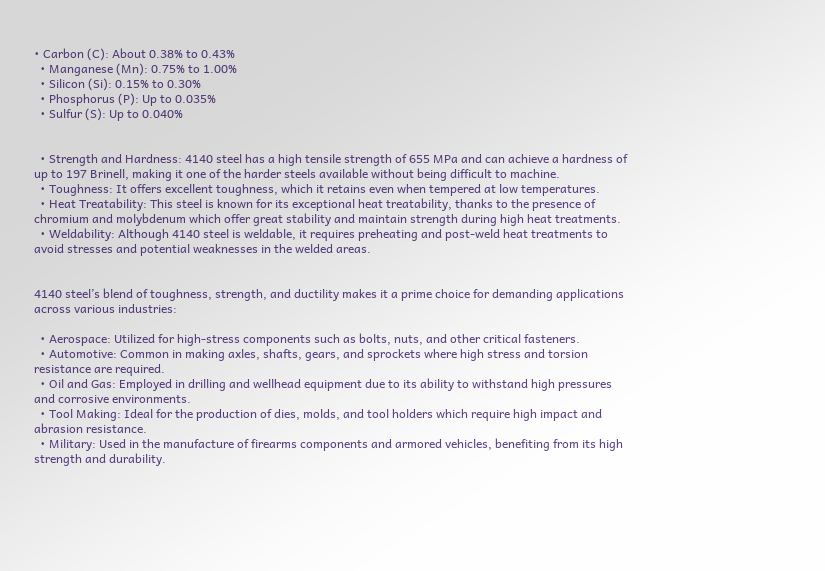• Carbon (C): About 0.38% to 0.43%
  • Manganese (Mn): 0.75% to 1.00%
  • Silicon (Si): 0.15% to 0.30%
  • Phosphorus (P): Up to 0.035%
  • Sulfur (S): Up to 0.040%


  • Strength and Hardness: 4140 steel has a high tensile strength of 655 MPa and can achieve a hardness of up to 197 Brinell, making it one of the harder steels available without being difficult to machine.
  • Toughness: It offers excellent toughness, which it retains even when tempered at low temperatures.
  • Heat Treatability: This steel is known for its exceptional heat treatability, thanks to the presence of chromium and molybdenum which offer great stability and maintain strength during high heat treatments.
  • Weldability: Although 4140 steel is weldable, it requires preheating and post-weld heat treatments to avoid stresses and potential weaknesses in the welded areas.


4140 steel’s blend of toughness, strength, and ductility makes it a prime choice for demanding applications across various industries:

  • Aerospace: Utilized for high-stress components such as bolts, nuts, and other critical fasteners.
  • Automotive: Common in making axles, shafts, gears, and sprockets where high stress and torsion resistance are required.
  • Oil and Gas: Employed in drilling and wellhead equipment due to its ability to withstand high pressures and corrosive environments.
  • Tool Making: Ideal for the production of dies, molds, and tool holders which require high impact and abrasion resistance.
  • Military: Used in the manufacture of firearms components and armored vehicles, benefiting from its high strength and durability.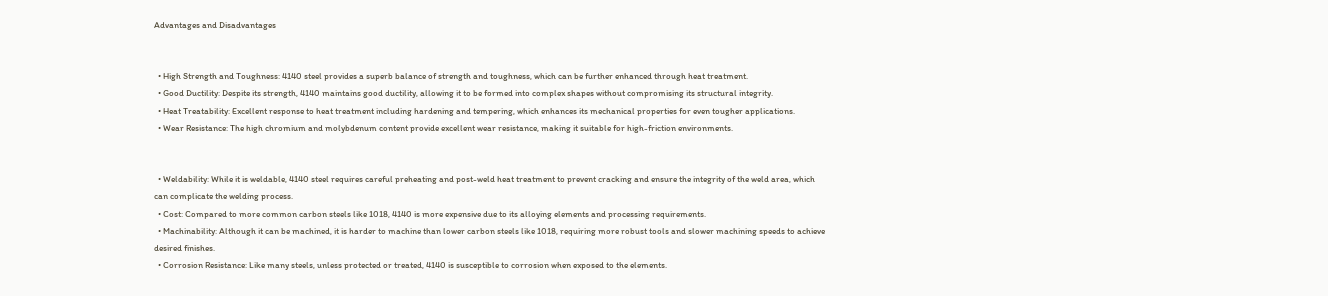Advantages and Disadvantages


  • High Strength and Toughness: 4140 steel provides a superb balance of strength and toughness, which can be further enhanced through heat treatment.
  • Good Ductility: Despite its strength, 4140 maintains good ductility, allowing it to be formed into complex shapes without compromising its structural integrity.
  • Heat Treatability: Excellent response to heat treatment including hardening and tempering, which enhances its mechanical properties for even tougher applications.
  • Wear Resistance: The high chromium and molybdenum content provide excellent wear resistance, making it suitable for high-friction environments.


  • Weldability: While it is weldable, 4140 steel requires careful preheating and post-weld heat treatment to prevent cracking and ensure the integrity of the weld area, which can complicate the welding process.
  • Cost: Compared to more common carbon steels like 1018, 4140 is more expensive due to its alloying elements and processing requirements.
  • Machinability: Although it can be machined, it is harder to machine than lower carbon steels like 1018, requiring more robust tools and slower machining speeds to achieve desired finishes.
  • Corrosion Resistance: Like many steels, unless protected or treated, 4140 is susceptible to corrosion when exposed to the elements.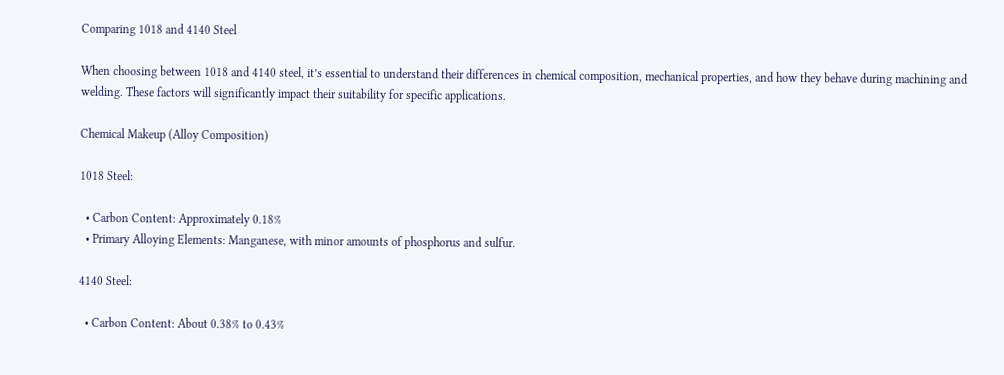Comparing 1018 and 4140 Steel

When choosing between 1018 and 4140 steel, it’s essential to understand their differences in chemical composition, mechanical properties, and how they behave during machining and welding. These factors will significantly impact their suitability for specific applications.

Chemical Makeup (Alloy Composition)

1018 Steel:

  • Carbon Content: Approximately 0.18%
  • Primary Alloying Elements: Manganese, with minor amounts of phosphorus and sulfur.

4140 Steel:

  • Carbon Content: About 0.38% to 0.43%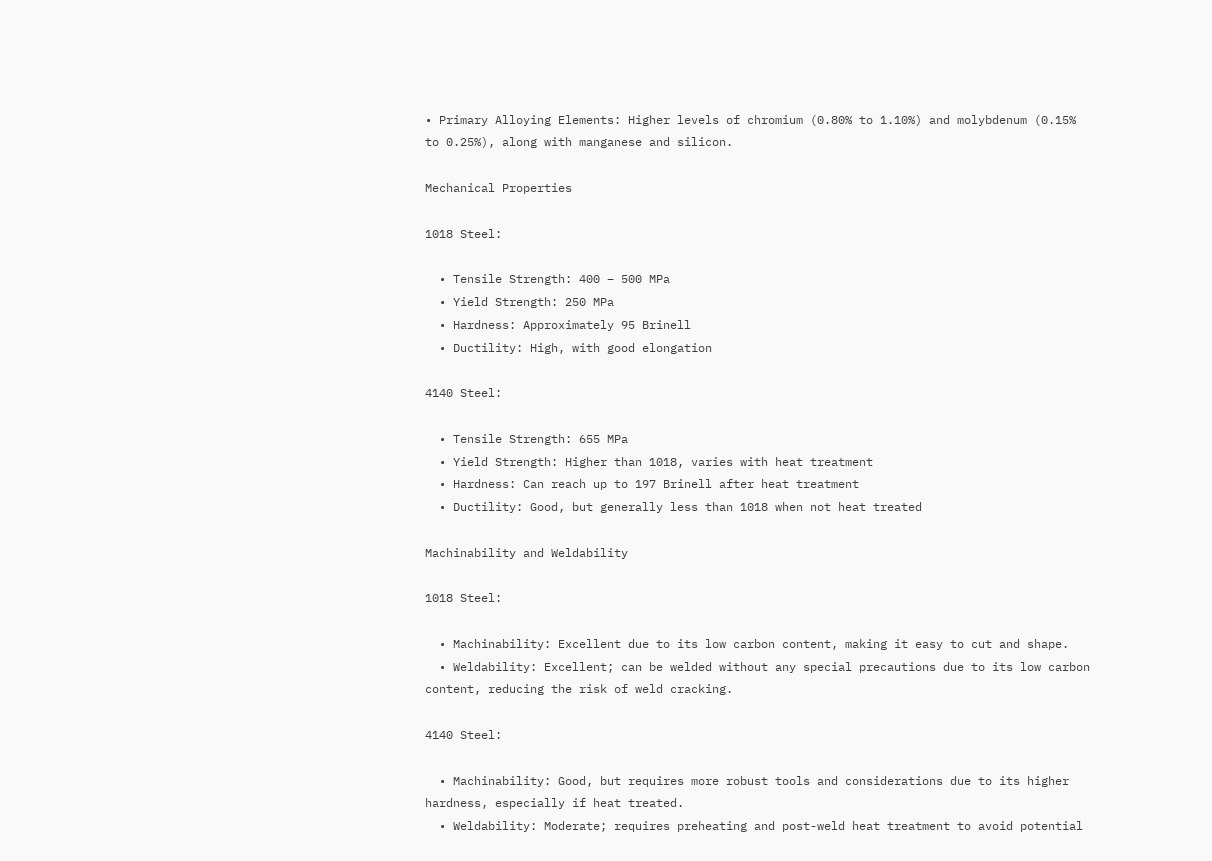• Primary Alloying Elements: Higher levels of chromium (0.80% to 1.10%) and molybdenum (0.15% to 0.25%), along with manganese and silicon.

Mechanical Properties

1018 Steel:

  • Tensile Strength: 400 – 500 MPa
  • Yield Strength: 250 MPa
  • Hardness: Approximately 95 Brinell
  • Ductility: High, with good elongation

4140 Steel:

  • Tensile Strength: 655 MPa
  • Yield Strength: Higher than 1018, varies with heat treatment
  • Hardness: Can reach up to 197 Brinell after heat treatment
  • Ductility: Good, but generally less than 1018 when not heat treated

Machinability and Weldability

1018 Steel:

  • Machinability: Excellent due to its low carbon content, making it easy to cut and shape.
  • Weldability: Excellent; can be welded without any special precautions due to its low carbon content, reducing the risk of weld cracking.

4140 Steel:

  • Machinability: Good, but requires more robust tools and considerations due to its higher hardness, especially if heat treated.
  • Weldability: Moderate; requires preheating and post-weld heat treatment to avoid potential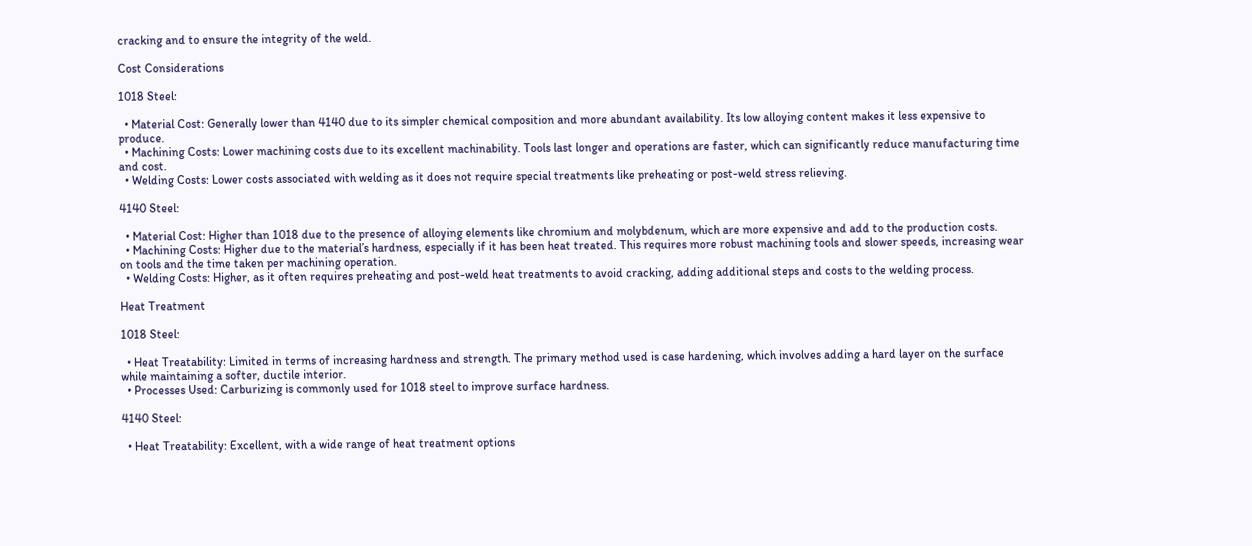cracking and to ensure the integrity of the weld.

Cost Considerations

1018 Steel:

  • Material Cost: Generally lower than 4140 due to its simpler chemical composition and more abundant availability. Its low alloying content makes it less expensive to produce.
  • Machining Costs: Lower machining costs due to its excellent machinability. Tools last longer and operations are faster, which can significantly reduce manufacturing time and cost.
  • Welding Costs: Lower costs associated with welding as it does not require special treatments like preheating or post-weld stress relieving.

4140 Steel:

  • Material Cost: Higher than 1018 due to the presence of alloying elements like chromium and molybdenum, which are more expensive and add to the production costs.
  • Machining Costs: Higher due to the material’s hardness, especially if it has been heat treated. This requires more robust machining tools and slower speeds, increasing wear on tools and the time taken per machining operation.
  • Welding Costs: Higher, as it often requires preheating and post-weld heat treatments to avoid cracking, adding additional steps and costs to the welding process.

Heat Treatment

1018 Steel:

  • Heat Treatability: Limited in terms of increasing hardness and strength. The primary method used is case hardening, which involves adding a hard layer on the surface while maintaining a softer, ductile interior.
  • Processes Used: Carburizing is commonly used for 1018 steel to improve surface hardness.

4140 Steel:

  • Heat Treatability: Excellent, with a wide range of heat treatment options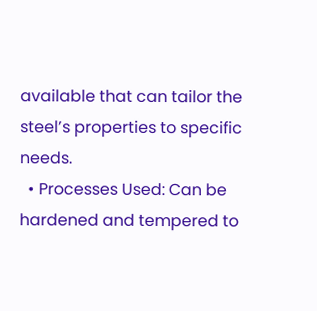available that can tailor the steel’s properties to specific needs.
  • Processes Used: Can be hardened and tempered to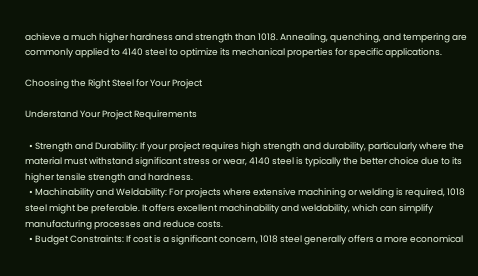achieve a much higher hardness and strength than 1018. Annealing, quenching, and tempering are commonly applied to 4140 steel to optimize its mechanical properties for specific applications.

Choosing the Right Steel for Your Project

Understand Your Project Requirements

  • Strength and Durability: If your project requires high strength and durability, particularly where the material must withstand significant stress or wear, 4140 steel is typically the better choice due to its higher tensile strength and hardness.
  • Machinability and Weldability: For projects where extensive machining or welding is required, 1018 steel might be preferable. It offers excellent machinability and weldability, which can simplify manufacturing processes and reduce costs.
  • Budget Constraints: If cost is a significant concern, 1018 steel generally offers a more economical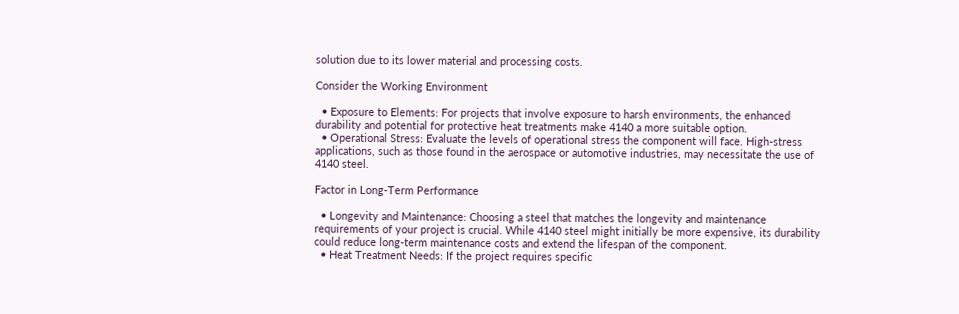solution due to its lower material and processing costs.

Consider the Working Environment

  • Exposure to Elements: For projects that involve exposure to harsh environments, the enhanced durability and potential for protective heat treatments make 4140 a more suitable option.
  • Operational Stress: Evaluate the levels of operational stress the component will face. High-stress applications, such as those found in the aerospace or automotive industries, may necessitate the use of 4140 steel.

Factor in Long-Term Performance

  • Longevity and Maintenance: Choosing a steel that matches the longevity and maintenance requirements of your project is crucial. While 4140 steel might initially be more expensive, its durability could reduce long-term maintenance costs and extend the lifespan of the component.
  • Heat Treatment Needs: If the project requires specific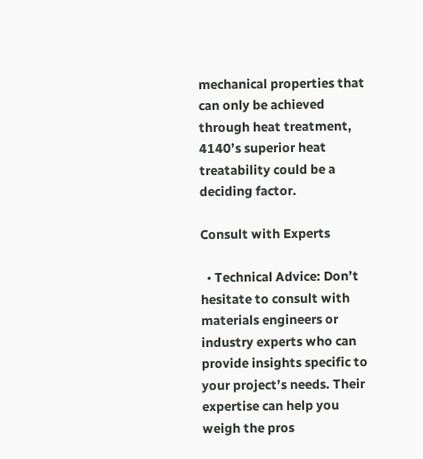mechanical properties that can only be achieved through heat treatment, 4140’s superior heat treatability could be a deciding factor.

Consult with Experts

  • Technical Advice: Don’t hesitate to consult with materials engineers or industry experts who can provide insights specific to your project’s needs. Their expertise can help you weigh the pros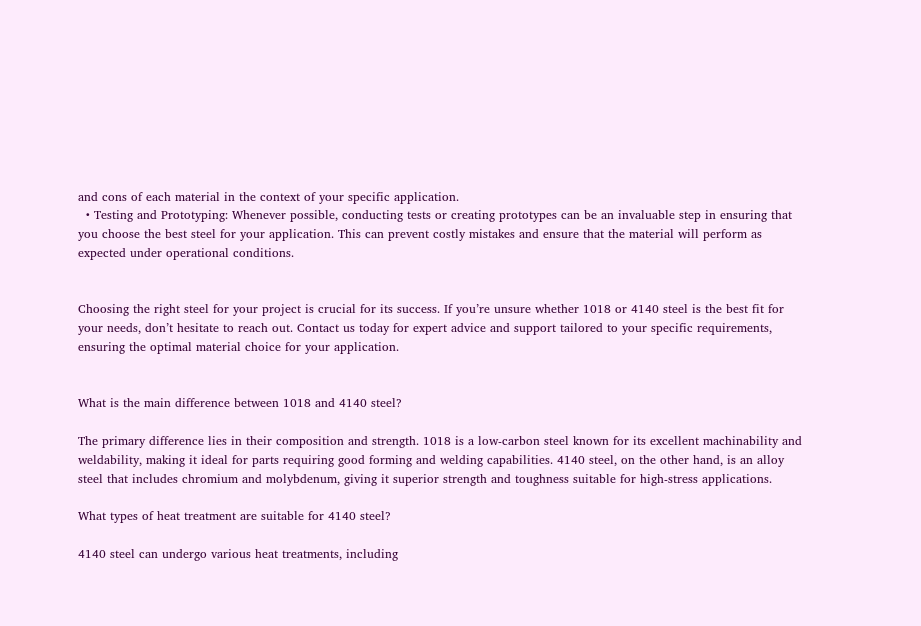and cons of each material in the context of your specific application.
  • Testing and Prototyping: Whenever possible, conducting tests or creating prototypes can be an invaluable step in ensuring that you choose the best steel for your application. This can prevent costly mistakes and ensure that the material will perform as expected under operational conditions.


Choosing the right steel for your project is crucial for its success. If you’re unsure whether 1018 or 4140 steel is the best fit for your needs, don’t hesitate to reach out. Contact us today for expert advice and support tailored to your specific requirements, ensuring the optimal material choice for your application.


What is the main difference between 1018 and 4140 steel?

The primary difference lies in their composition and strength. 1018 is a low-carbon steel known for its excellent machinability and weldability, making it ideal for parts requiring good forming and welding capabilities. 4140 steel, on the other hand, is an alloy steel that includes chromium and molybdenum, giving it superior strength and toughness suitable for high-stress applications.

What types of heat treatment are suitable for 4140 steel?

4140 steel can undergo various heat treatments, including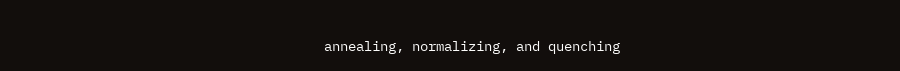annealing, normalizing, and quenching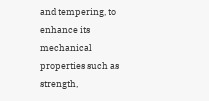and tempering, to enhance its mechanical properties such as strength,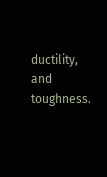ductility, and toughness.